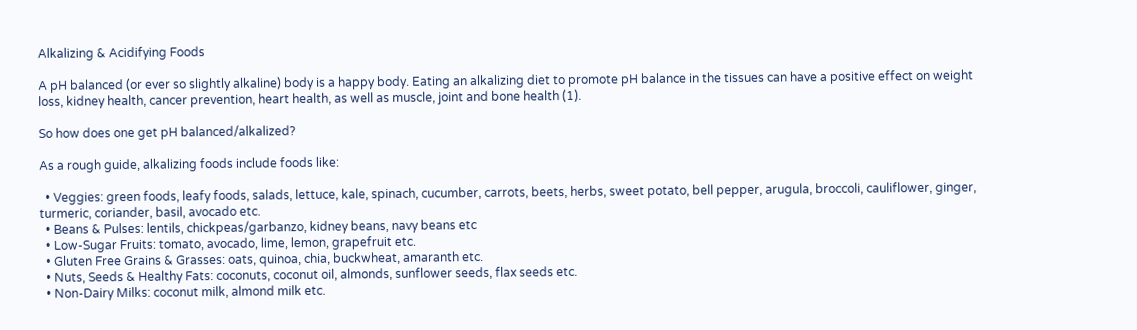Alkalizing & Acidifying Foods

A pH balanced (or ever so slightly alkaline) body is a happy body. Eating an alkalizing diet to promote pH balance in the tissues can have a positive effect on weight loss, kidney health, cancer prevention, heart health, as well as muscle, joint and bone health (1).

So how does one get pH balanced/alkalized?

As a rough guide, alkalizing foods include foods like:

  • Veggies: green foods, leafy foods, salads, lettuce, kale, spinach, cucumber, carrots, beets, herbs, sweet potato, bell pepper, arugula, broccoli, cauliflower, ginger, turmeric, coriander, basil, avocado etc.
  • Beans & Pulses: lentils, chickpeas/garbanzo, kidney beans, navy beans etc
  • Low-Sugar Fruits: tomato, avocado, lime, lemon, grapefruit etc.
  • Gluten Free Grains & Grasses: oats, quinoa, chia, buckwheat, amaranth etc.
  • Nuts, Seeds & Healthy Fats: coconuts, coconut oil, almonds, sunflower seeds, flax seeds etc.
  • Non-Dairy Milks: coconut milk, almond milk etc.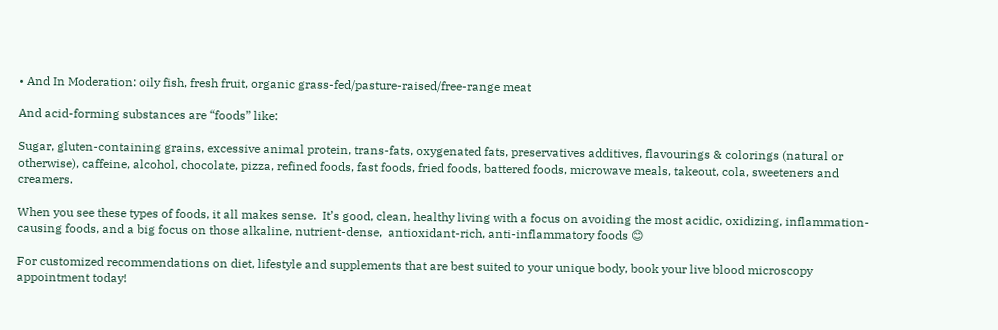• And In Moderation: oily fish, fresh fruit, organic grass-fed/pasture-raised/free-range meat

And acid-forming substances are “foods” like:

Sugar, gluten-containing grains, excessive animal protein, trans-fats, oxygenated fats, preservatives additives, flavourings & colorings (natural or otherwise), caffeine, alcohol, chocolate, pizza, refined foods, fast foods, fried foods, battered foods, microwave meals, takeout, cola, sweeteners and creamers.

When you see these types of foods, it all makes sense.  It’s good, clean, healthy living with a focus on avoiding the most acidic, oxidizing, inflammation-causing foods, and a big focus on those alkaline, nutrient-dense,  antioxidant-rich, anti-inflammatory foods 😊

For customized recommendations on diet, lifestyle and supplements that are best suited to your unique body, book your live blood microscopy appointment today!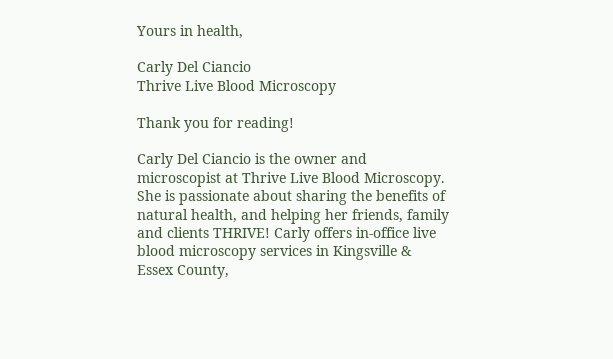Yours in health,

Carly Del Ciancio
Thrive Live Blood Microscopy

Thank you for reading!

Carly Del Ciancio is the owner and microscopist at Thrive Live Blood Microscopy. She is passionate about sharing the benefits of natural health, and helping her friends, family and clients THRIVE! Carly offers in-office live blood microscopy services in Kingsville & Essex County,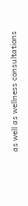as well as wellness consultations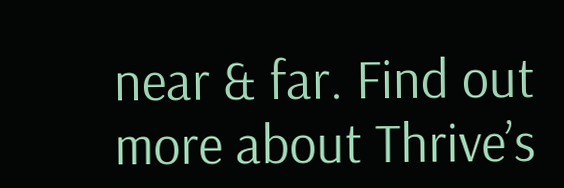near & far. Find out more about Thrive’s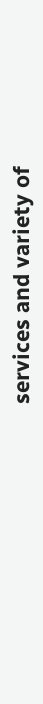services and variety of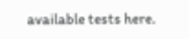available tests here.